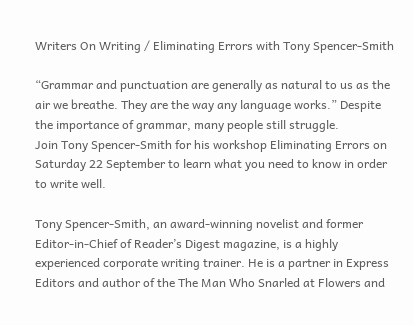Writers On Writing / Eliminating Errors with Tony Spencer-Smith

“Grammar and punctuation are generally as natural to us as the air we breathe. They are the way any language works.” Despite the importance of grammar, many people still struggle.
Join Tony Spencer-Smith for his workshop Eliminating Errors on Saturday 22 September to learn what you need to know in order to write well.

Tony Spencer-Smith, an award-winning novelist and former Editor-in-Chief of Reader’s Digest magazine, is a highly experienced corporate writing trainer. He is a partner in Express Editors and author of the The Man Who Snarled at Flowers and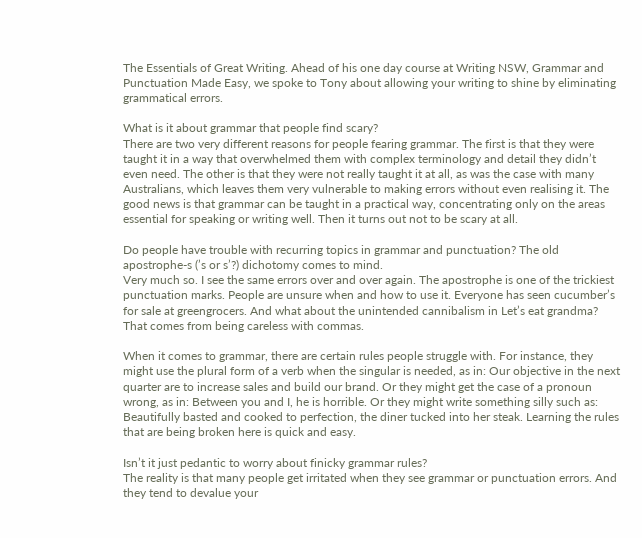The Essentials of Great Writing. Ahead of his one day course at Writing NSW, Grammar and Punctuation Made Easy, we spoke to Tony about allowing your writing to shine by eliminating grammatical errors.

What is it about grammar that people find scary?
There are two very different reasons for people fearing grammar. The first is that they were taught it in a way that overwhelmed them with complex terminology and detail they didn’t even need. The other is that they were not really taught it at all, as was the case with many Australians, which leaves them very vulnerable to making errors without even realising it. The good news is that grammar can be taught in a practical way, concentrating only on the areas essential for speaking or writing well. Then it turns out not to be scary at all.

Do people have trouble with recurring topics in grammar and punctuation? The old apostrophe-s (’s or s’?) dichotomy comes to mind.
Very much so. I see the same errors over and over again. The apostrophe is one of the trickiest punctuation marks. People are unsure when and how to use it. Everyone has seen cucumber’s for sale at greengrocers. And what about the unintended cannibalism in Let’s eat grandma? That comes from being careless with commas.

When it comes to grammar, there are certain rules people struggle with. For instance, they might use the plural form of a verb when the singular is needed, as in: Our objective in the next quarter are to increase sales and build our brand. Or they might get the case of a pronoun wrong, as in: Between you and I, he is horrible. Or they might write something silly such as: Beautifully basted and cooked to perfection, the diner tucked into her steak. Learning the rules that are being broken here is quick and easy.

Isn’t it just pedantic to worry about finicky grammar rules?
The reality is that many people get irritated when they see grammar or punctuation errors. And they tend to devalue your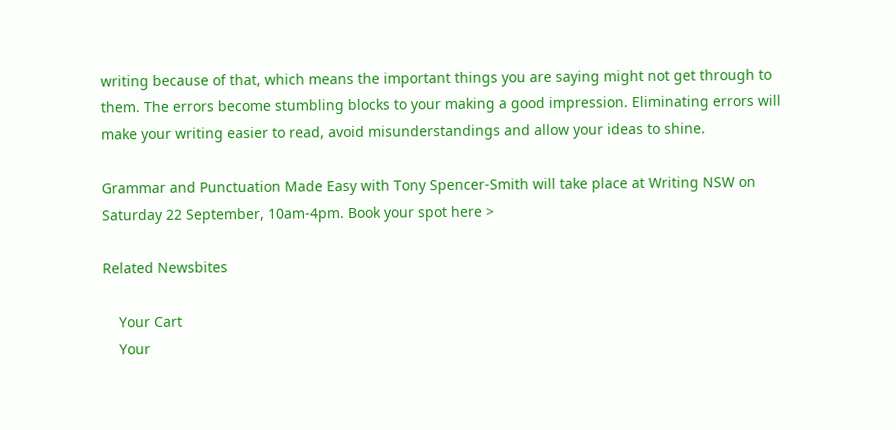writing because of that, which means the important things you are saying might not get through to them. The errors become stumbling blocks to your making a good impression. Eliminating errors will make your writing easier to read, avoid misunderstandings and allow your ideas to shine.

Grammar and Punctuation Made Easy with Tony Spencer-Smith will take place at Writing NSW on Saturday 22 September, 10am-4pm. Book your spot here >

Related Newsbites

    Your Cart
    Your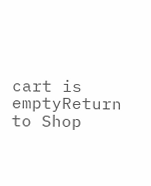cart is emptyReturn to Shop